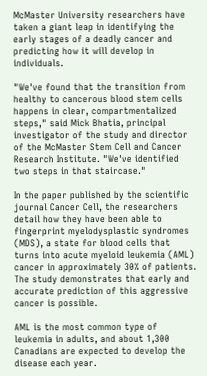McMaster University researchers have taken a giant leap in identifying the early stages of a deadly cancer and predicting how it will develop in individuals.

"We've found that the transition from healthy to cancerous blood stem cells happens in clear, compartmentalized steps," said Mick Bhatia, principal investigator of the study and director of the McMaster Stem Cell and Cancer Research Institute. "We've identified two steps in that staircase."

In the paper published by the scientific journal Cancer Cell, the researchers detail how they have been able to fingerprint myelodysplastic syndromes (MDS), a state for blood cells that turns into acute myeloid leukemia (AML) cancer in approximately 30% of patients. The study demonstrates that early and accurate prediction of this aggressive cancer is possible.

AML is the most common type of leukemia in adults, and about 1,300 Canadians are expected to develop the disease each year.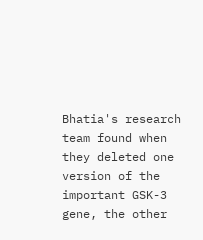Bhatia's research team found when they deleted one version of the important GSK-3 gene, the other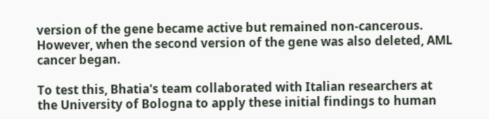version of the gene became active but remained non-cancerous. However, when the second version of the gene was also deleted, AML cancer began.

To test this, Bhatia's team collaborated with Italian researchers at the University of Bologna to apply these initial findings to human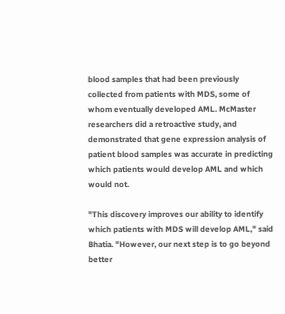blood samples that had been previously collected from patients with MDS, some of whom eventually developed AML. McMaster researchers did a retroactive study, and demonstrated that gene expression analysis of patient blood samples was accurate in predicting which patients would develop AML and which would not.

"This discovery improves our ability to identify which patients with MDS will develop AML," said Bhatia. "However, our next step is to go beyond better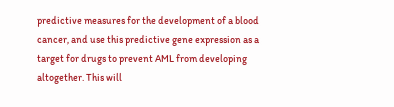predictive measures for the development of a blood cancer, and use this predictive gene expression as a target for drugs to prevent AML from developing altogether. This will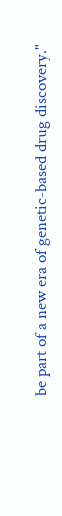be part of a new era of genetic-based drug discovery."